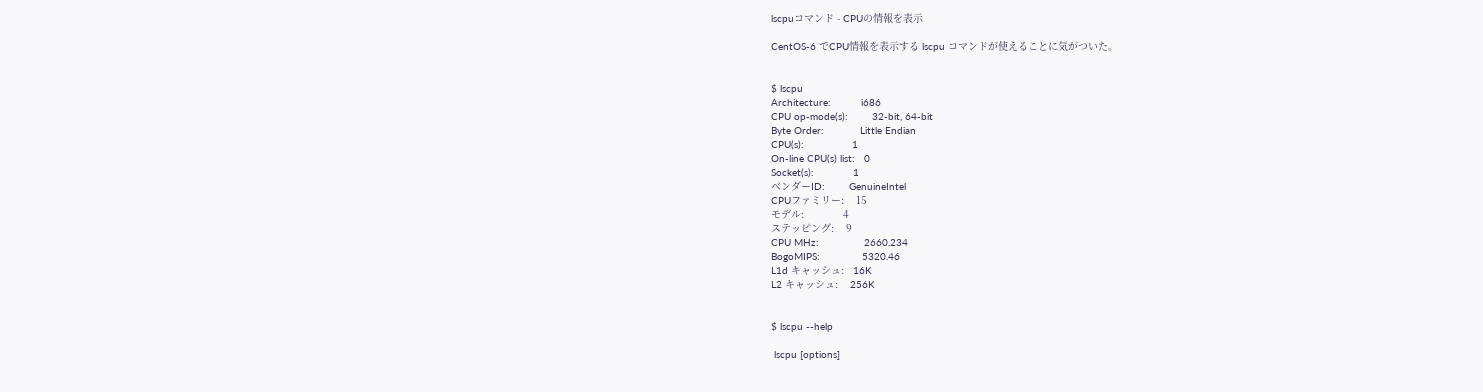lscpuコマンド - CPUの情報を表示

CentOS-6 でCPU情報を表示する lscpu コマンドが使えることに気がついた。


$ lscpu
Architecture:          i686
CPU op-mode(s):        32-bit, 64-bit
Byte Order:            Little Endian
CPU(s):                1
On-line CPU(s) list:   0
Socket(s):             1
ベンダーID:        GenuineIntel
CPUファミリー:    15
モデル:             4
ステッピング:    9
CPU MHz:               2660.234
BogoMIPS:              5320.46
L1d キャッシュ:   16K
L2 キャッシュ:    256K


$ lscpu --help

 lscpu [options]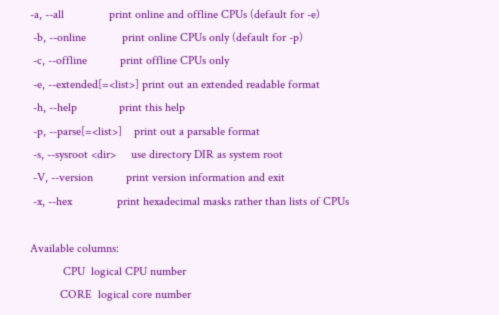-a, --all               print online and offline CPUs (default for -e)
 -b, --online            print online CPUs only (default for -p)
 -c, --offline           print offline CPUs only
 -e, --extended[=<list>] print out an extended readable format
 -h, --help              print this help
 -p, --parse[=<list>]    print out a parsable format
 -s, --sysroot <dir>     use directory DIR as system root
 -V, --version           print version information and exit
 -x, --hex               print hexadecimal masks rather than lists of CPUs

Available columns:
           CPU  logical CPU number
          CORE  logical core number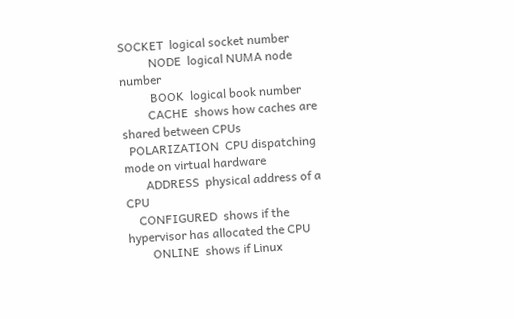SOCKET  logical socket number
          NODE  logical NUMA node number
          BOOK  logical book number
         CACHE  shows how caches are shared between CPUs
  POLARIZATION  CPU dispatching mode on virtual hardware
       ADDRESS  physical address of a CPU
    CONFIGURED  shows if the hypervisor has allocated the CPU
        ONLINE  shows if Linux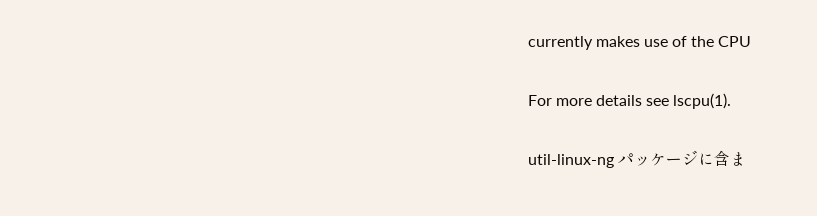currently makes use of the CPU

For more details see lscpu(1).

util-linux-ng パッケージに含ま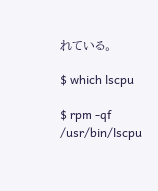れている。

$ which lscpu

$ rpm -qf /usr/bin/lscpu